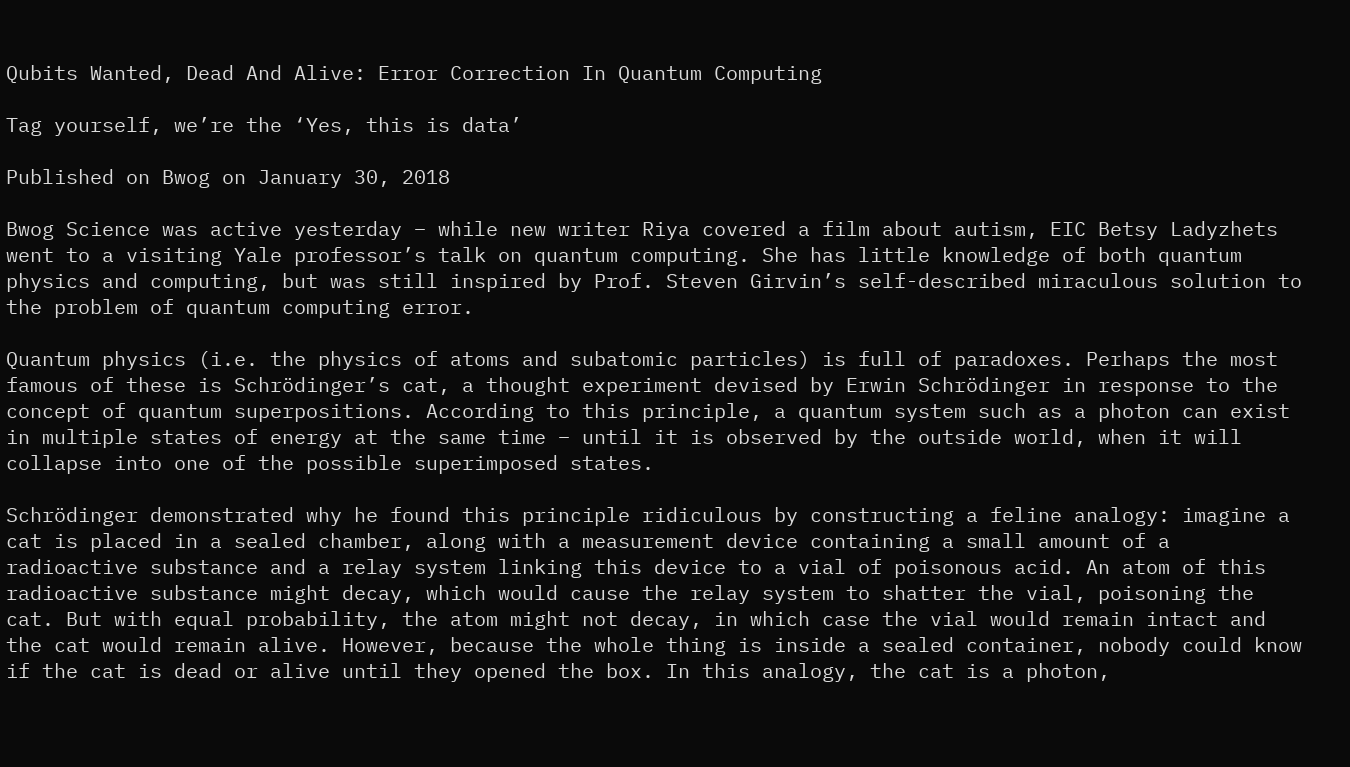Qubits Wanted, Dead And Alive: Error Correction In Quantum Computing

Tag yourself, we’re the ‘Yes, this is data’

Published on Bwog on January 30, 2018

Bwog Science was active yesterday – while new writer Riya covered a film about autism, EIC Betsy Ladyzhets went to a visiting Yale professor’s talk on quantum computing. She has little knowledge of both quantum physics and computing, but was still inspired by Prof. Steven Girvin’s self-described miraculous solution to the problem of quantum computing error.

Quantum physics (i.e. the physics of atoms and subatomic particles) is full of paradoxes. Perhaps the most famous of these is Schrödinger’s cat, a thought experiment devised by Erwin Schrödinger in response to the concept of quantum superpositions. According to this principle, a quantum system such as a photon can exist in multiple states of energy at the same time – until it is observed by the outside world, when it will collapse into one of the possible superimposed states.

Schrödinger demonstrated why he found this principle ridiculous by constructing a feline analogy: imagine a cat is placed in a sealed chamber, along with a measurement device containing a small amount of a radioactive substance and a relay system linking this device to a vial of poisonous acid. An atom of this radioactive substance might decay, which would cause the relay system to shatter the vial, poisoning the cat. But with equal probability, the atom might not decay, in which case the vial would remain intact and the cat would remain alive. However, because the whole thing is inside a sealed container, nobody could know if the cat is dead or alive until they opened the box. In this analogy, the cat is a photon,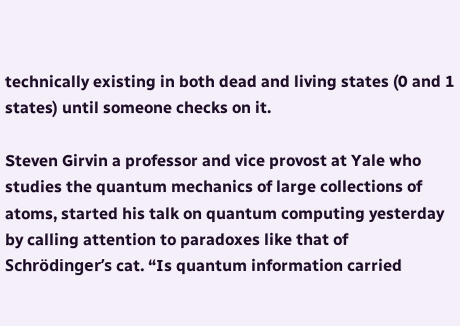technically existing in both dead and living states (0 and 1 states) until someone checks on it.

Steven Girvin a professor and vice provost at Yale who studies the quantum mechanics of large collections of atoms, started his talk on quantum computing yesterday by calling attention to paradoxes like that of Schrödinger’s cat. “Is quantum information carried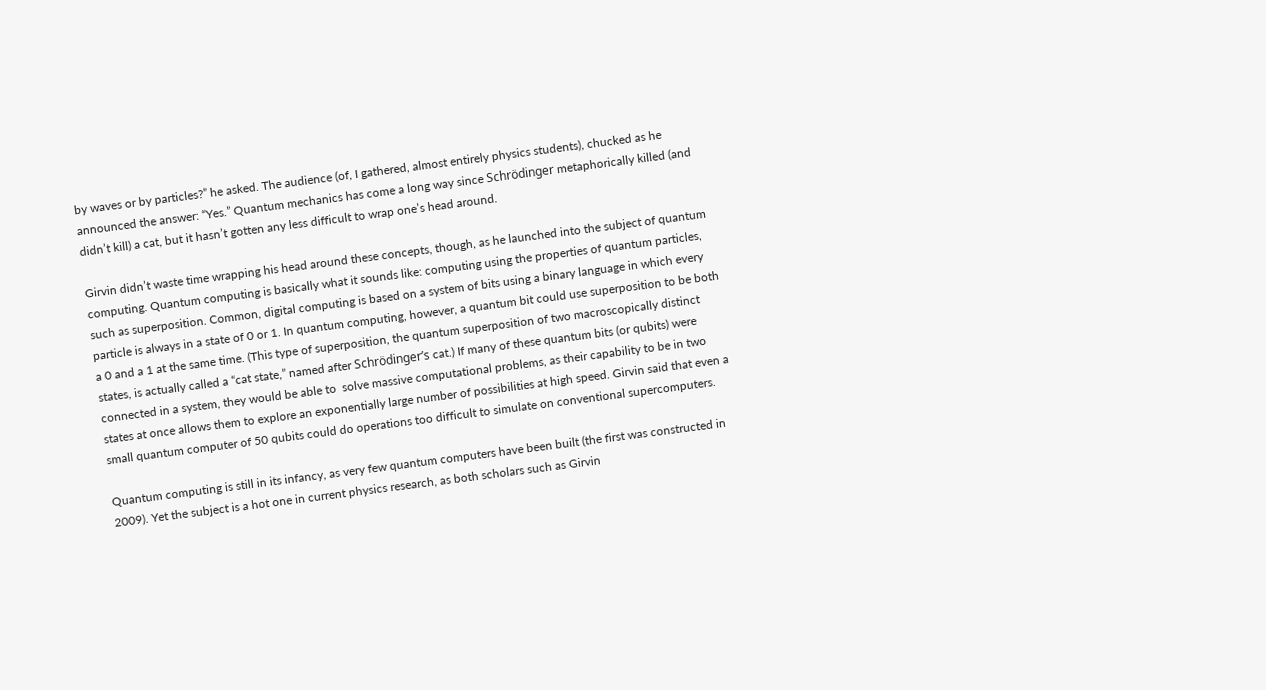by waves or by particles?” he asked. The audience (of, I gathered, almost entirely physics students), chucked as he announced the answer: “Yes.” Quantum mechanics has come a long way since Schrödinger metaphorically killed (and didn’t kill) a cat, but it hasn’t gotten any less difficult to wrap one’s head around.

Girvin didn’t waste time wrapping his head around these concepts, though, as he launched into the subject of quantum computing. Quantum computing is basically what it sounds like: computing using the properties of quantum particles, such as superposition. Common, digital computing is based on a system of bits using a binary language in which every particle is always in a state of 0 or 1. In quantum computing, however, a quantum bit could use superposition to be both a 0 and a 1 at the same time. (This type of superposition, the quantum superposition of two macroscopically distinct states, is actually called a “cat state,” named after Schrödinger’s cat.) If many of these quantum bits (or qubits) were connected in a system, they would be able to  solve massive computational problems, as their capability to be in two states at once allows them to explore an exponentially large number of possibilities at high speed. Girvin said that even a small quantum computer of 50 qubits could do operations too difficult to simulate on conventional supercomputers.

Quantum computing is still in its infancy, as very few quantum computers have been built (the first was constructed in 2009). Yet the subject is a hot one in current physics research, as both scholars such as Girvin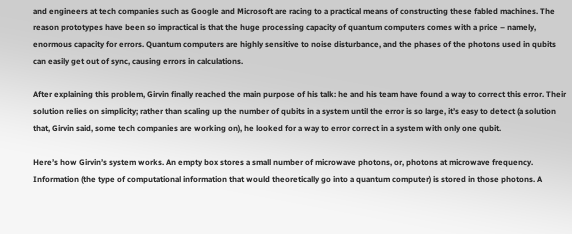and engineers at tech companies such as Google and Microsoft are racing to a practical means of constructing these fabled machines. The reason prototypes have been so impractical is that the huge processing capacity of quantum computers comes with a price – namely, enormous capacity for errors. Quantum computers are highly sensitive to noise disturbance, and the phases of the photons used in qubits can easily get out of sync, causing errors in calculations.

After explaining this problem, Girvin finally reached the main purpose of his talk: he and his team have found a way to correct this error. Their solution relies on simplicity; rather than scaling up the number of qubits in a system until the error is so large, it’s easy to detect (a solution that, Girvin said, some tech companies are working on), he looked for a way to error correct in a system with only one qubit.

Here’s how Girvin’s system works. An empty box stores a small number of microwave photons, or, photons at microwave frequency. Information (the type of computational information that would theoretically go into a quantum computer) is stored in those photons. A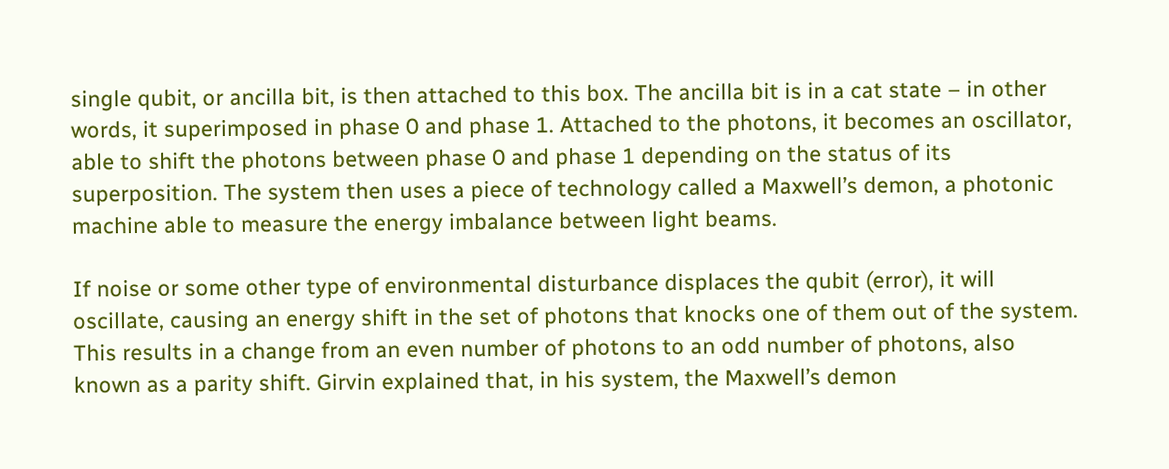single qubit, or ancilla bit, is then attached to this box. The ancilla bit is in a cat state – in other words, it superimposed in phase 0 and phase 1. Attached to the photons, it becomes an oscillator, able to shift the photons between phase 0 and phase 1 depending on the status of its superposition. The system then uses a piece of technology called a Maxwell’s demon, a photonic machine able to measure the energy imbalance between light beams.

If noise or some other type of environmental disturbance displaces the qubit (error), it will oscillate, causing an energy shift in the set of photons that knocks one of them out of the system. This results in a change from an even number of photons to an odd number of photons, also known as a parity shift. Girvin explained that, in his system, the Maxwell’s demon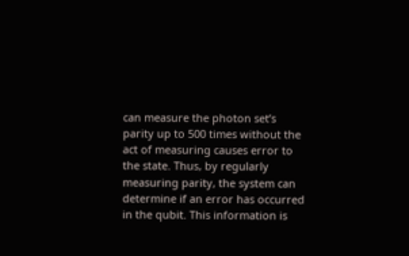can measure the photon set’s parity up to 500 times without the act of measuring causes error to the state. Thus, by regularly measuring parity, the system can determine if an error has occurred in the qubit. This information is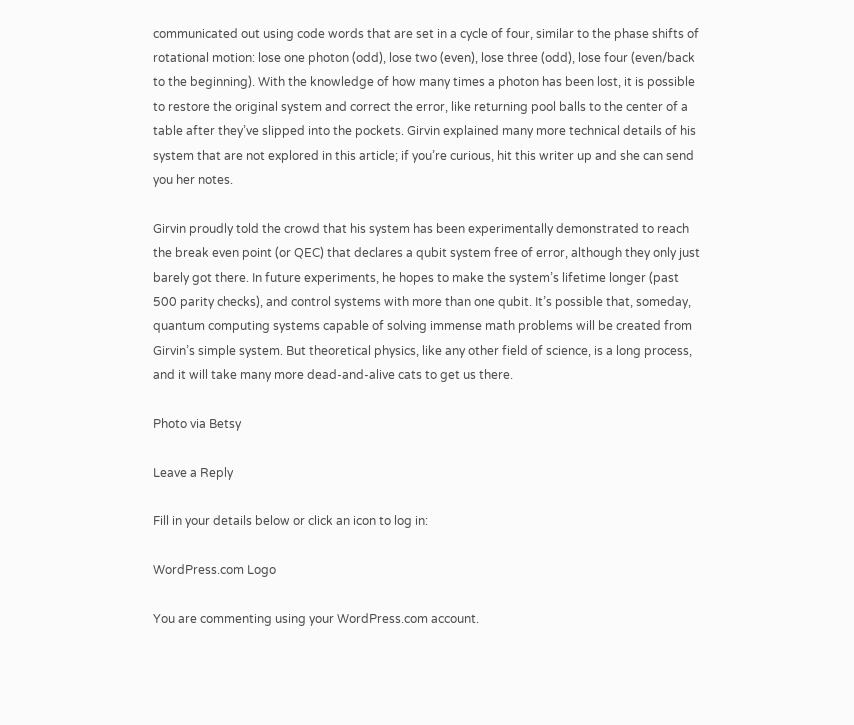communicated out using code words that are set in a cycle of four, similar to the phase shifts of rotational motion: lose one photon (odd), lose two (even), lose three (odd), lose four (even/back to the beginning). With the knowledge of how many times a photon has been lost, it is possible to restore the original system and correct the error, like returning pool balls to the center of a table after they’ve slipped into the pockets. Girvin explained many more technical details of his system that are not explored in this article; if you’re curious, hit this writer up and she can send you her notes.

Girvin proudly told the crowd that his system has been experimentally demonstrated to reach the break even point (or QEC) that declares a qubit system free of error, although they only just barely got there. In future experiments, he hopes to make the system’s lifetime longer (past 500 parity checks), and control systems with more than one qubit. It’s possible that, someday, quantum computing systems capable of solving immense math problems will be created from Girvin’s simple system. But theoretical physics, like any other field of science, is a long process, and it will take many more dead-and-alive cats to get us there.

Photo via Betsy

Leave a Reply

Fill in your details below or click an icon to log in:

WordPress.com Logo

You are commenting using your WordPress.com account.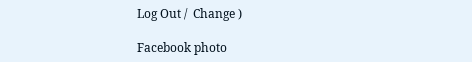Log Out /  Change )

Facebook photo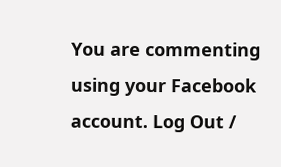You are commenting using your Facebook account. Log Out /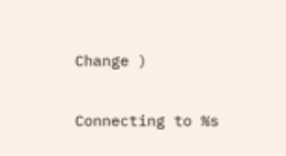Change )

Connecting to %s